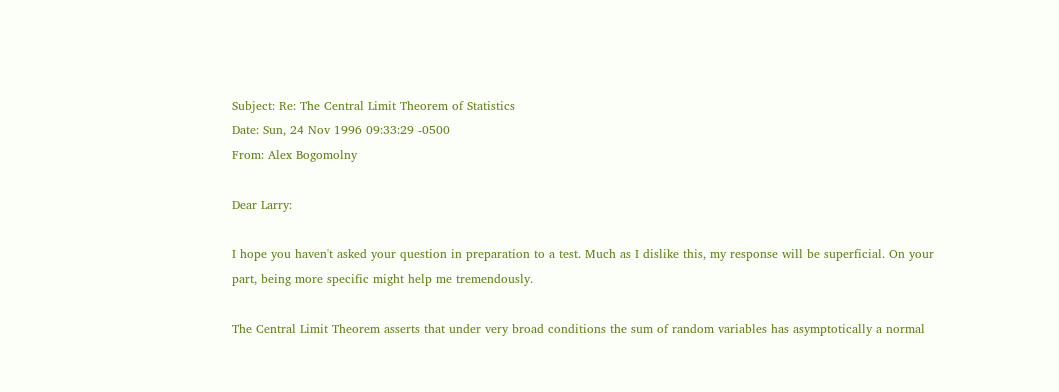Subject: Re: The Central Limit Theorem of Statistics
Date: Sun, 24 Nov 1996 09:33:29 -0500
From: Alex Bogomolny

Dear Larry:

I hope you haven't asked your question in preparation to a test. Much as I dislike this, my response will be superficial. On your part, being more specific might help me tremendously.

The Central Limit Theorem asserts that under very broad conditions the sum of random variables has asymptotically a normal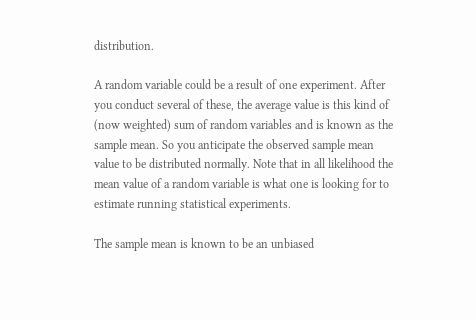distribution.

A random variable could be a result of one experiment. After you conduct several of these, the average value is this kind of (now weighted) sum of random variables and is known as the sample mean. So you anticipate the observed sample mean value to be distributed normally. Note that in all likelihood the mean value of a random variable is what one is looking for to estimate running statistical experiments.

The sample mean is known to be an unbiased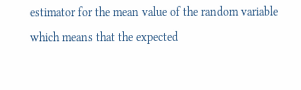estimator for the mean value of the random variable which means that the expected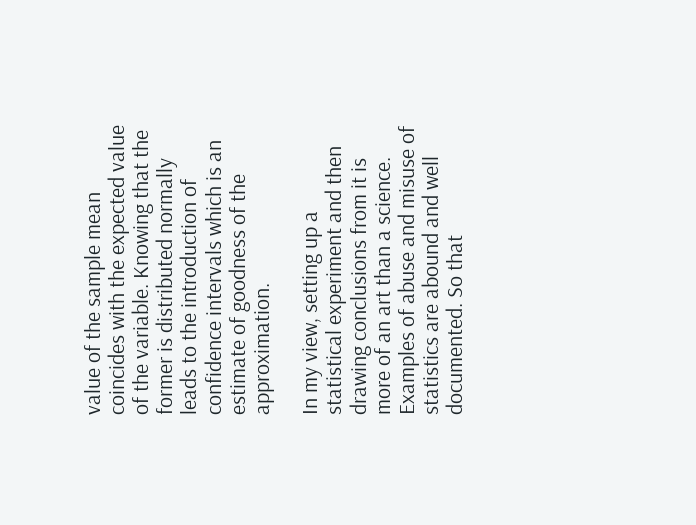value of the sample mean coincides with the expected value of the variable. Knowing that the former is distributed normally leads to the introduction of confidence intervals which is an estimate of goodness of the approximation.

In my view, setting up a statistical experiment and then drawing conclusions from it is more of an art than a science. Examples of abuse and misuse of statistics are abound and well documented. So that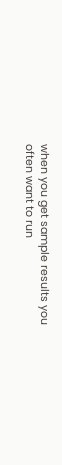when you get sample results you often want to run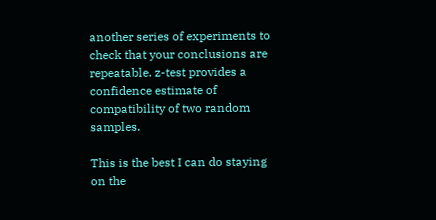another series of experiments to check that your conclusions are repeatable. z-test provides a confidence estimate of compatibility of two random samples.

This is the best I can do staying on the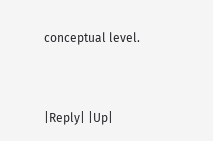conceptual level.


|Reply| |Up|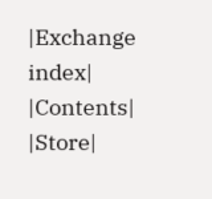|Exchange index| |Contents| |Store|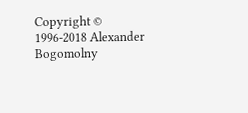Copyright © 1996-2018 Alexander Bogomolny